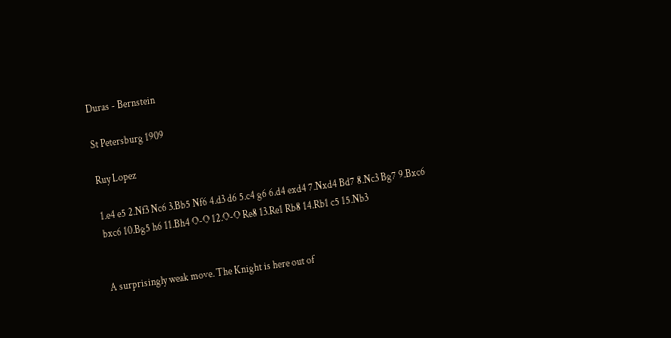Duras - Bernstein

St Petersburg 1909

Ruy Lopez

1.e4 e5 2.Nf3 Nc6 3.Bb5 Nf6 4.d3 d6 5.c4 g6 6.d4 exd4 7.Nxd4 Bd7 8.Nc3 Bg7 9.Bxc6 bxc6 10.Bg5 h6 11.Bh4 O-O 12.O-O Re8 13.Re1 Rb8 14.Rb1 c5 15.Nb3


A surprisingly weak move. The Knight is here out of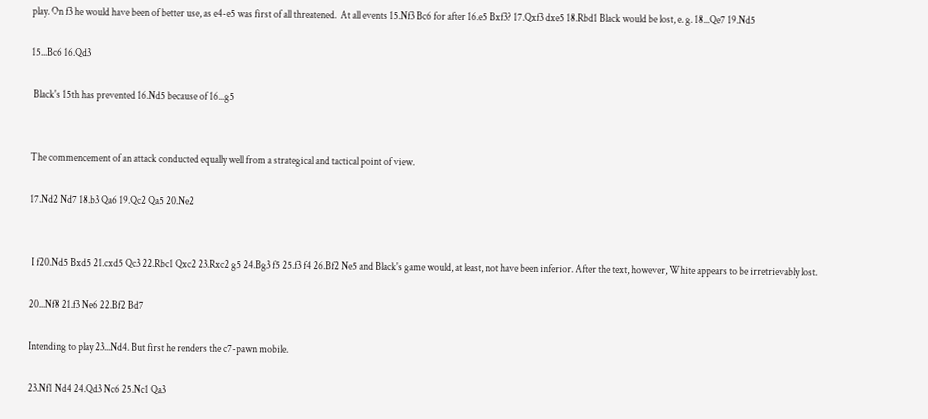play. On f3 he would have been of better use, as e4-e5 was first of all threatened.  At all events 15.Nf3 Bc6 for after 16.e5 Bxf3? 17.Qxf3 dxe5 18.Rbd1 Black would be lost, e. g. 18...Qe7 19.Nd5

15...Bc6 16.Qd3

 Black's 15th has prevented 16.Nd5 because of 16...g5


The commencement of an attack conducted equally well from a strategical and tactical point of view.

17.Nd2 Nd7 18.b3 Qa6 19.Qc2 Qa5 20.Ne2


 I f20.Nd5 Bxd5 21.cxd5 Qc3 22.Rbc1 Qxc2 23.Rxc2 g5 24.Bg3 f5 25.f3 f4 26.Bf2 Ne5 and Black's game would, at least, not have been inferior. After the text, however, White appears to be irretrievably lost.

20...Nf8 21.f3 Ne6 22.Bf2 Bd7

Intending to play 23...Nd4. But first he renders the c7-pawn mobile.

23.Nf1 Nd4 24.Qd3 Nc6 25.Nc1 Qa3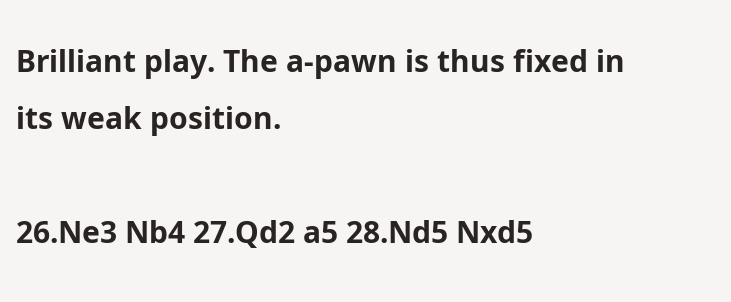Brilliant play. The a-pawn is thus fixed in its weak position.

26.Ne3 Nb4 27.Qd2 a5 28.Nd5 Nxd5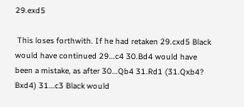29.exd5

 This loses forthwith. If he had retaken 29.cxd5 Black would have continued 29...c4 30.Bd4 would have been a mistake, as after 30...Qb4 31.Rd1 (31.Qxb4? Bxd4) 31...c3 Black would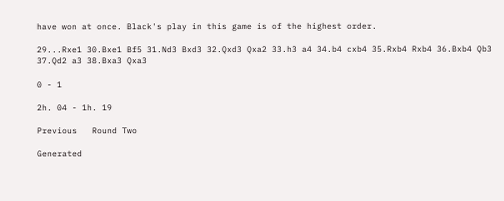have won at once. Black's play in this game is of the highest order.

29...Rxe1 30.Bxe1 Bf5 31.Nd3 Bxd3 32.Qxd3 Qxa2 33.h3 a4 34.b4 cxb4 35.Rxb4 Rxb4 36.Bxb4 Qb3 37.Qd2 a3 38.Bxa3 Qxa3

0 - 1

2h. 04 - 1h. 19

Previous   Round Two

Generated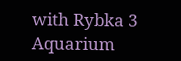with Rybka 3 Aquarium